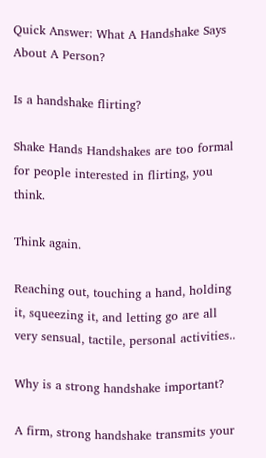Quick Answer: What A Handshake Says About A Person?

Is a handshake flirting?

Shake Hands Handshakes are too formal for people interested in flirting, you think.

Think again.

Reaching out, touching a hand, holding it, squeezing it, and letting go are all very sensual, tactile, personal activities..

Why is a strong handshake important?

A firm, strong handshake transmits your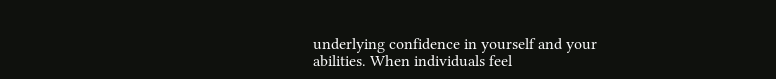underlying confidence in yourself and your abilities. When individuals feel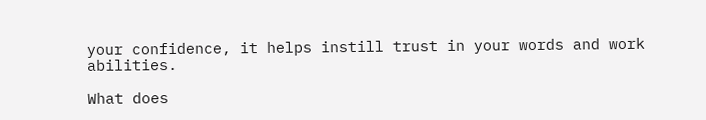your confidence, it helps instill trust in your words and work abilities.

What does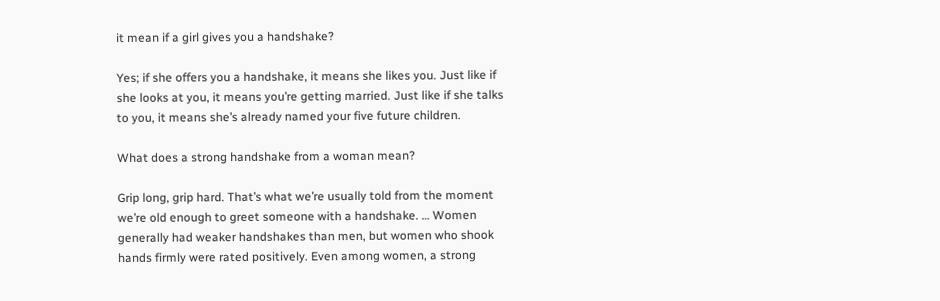it mean if a girl gives you a handshake?

Yes; if she offers you a handshake, it means she likes you. Just like if she looks at you, it means you’re getting married. Just like if she talks to you, it means she’s already named your five future children.

What does a strong handshake from a woman mean?

Grip long, grip hard. That’s what we’re usually told from the moment we’re old enough to greet someone with a handshake. … Women generally had weaker handshakes than men, but women who shook hands firmly were rated positively. Even among women, a strong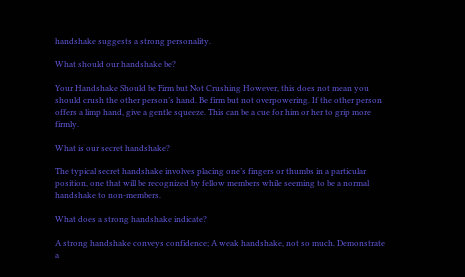handshake suggests a strong personality.

What should our handshake be?

Your Handshake Should be Firm but Not Crushing However, this does not mean you should crush the other person’s hand. Be firm but not overpowering. If the other person offers a limp hand, give a gentle squeeze. This can be a cue for him or her to grip more firmly.

What is our secret handshake?

The typical secret handshake involves placing one’s fingers or thumbs in a particular position, one that will be recognized by fellow members while seeming to be a normal handshake to non-members.

What does a strong handshake indicate?

A strong handshake conveys confidence; A weak handshake, not so much. Demonstrate a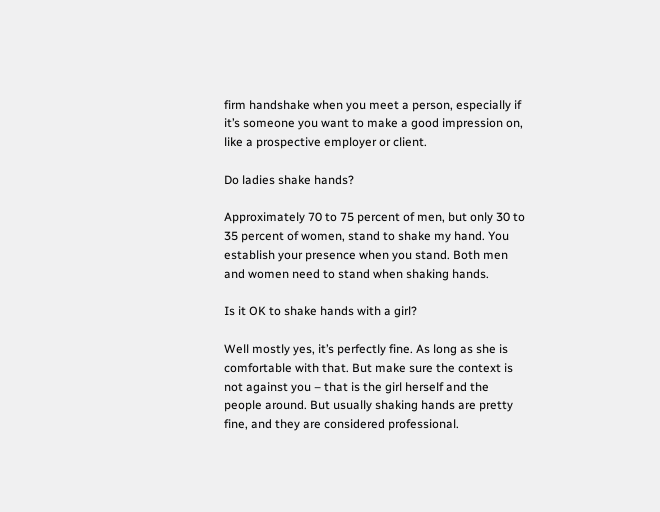firm handshake when you meet a person, especially if it’s someone you want to make a good impression on, like a prospective employer or client.

Do ladies shake hands?

Approximately 70 to 75 percent of men, but only 30 to 35 percent of women, stand to shake my hand. You establish your presence when you stand. Both men and women need to stand when shaking hands.

Is it OK to shake hands with a girl?

Well mostly yes, it’s perfectly fine. As long as she is comfortable with that. But make sure the context is not against you – that is the girl herself and the people around. But usually shaking hands are pretty fine, and they are considered professional.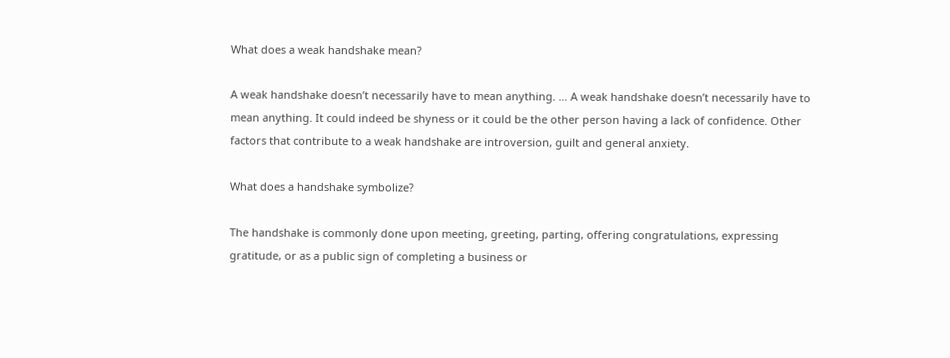What does a weak handshake mean?

A weak handshake doesn’t necessarily have to mean anything. … A weak handshake doesn’t necessarily have to mean anything. It could indeed be shyness or it could be the other person having a lack of confidence. Other factors that contribute to a weak handshake are introversion, guilt and general anxiety.

What does a handshake symbolize?

The handshake is commonly done upon meeting, greeting, parting, offering congratulations, expressing gratitude, or as a public sign of completing a business or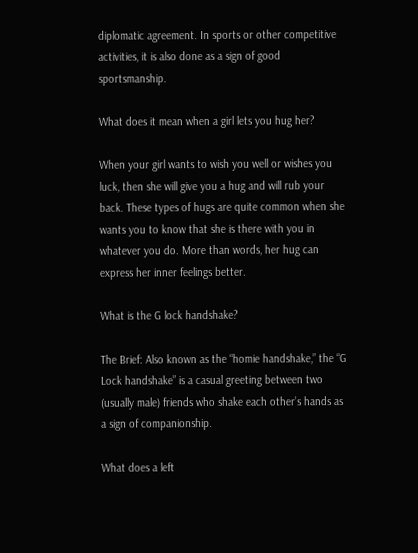diplomatic agreement. In sports or other competitive activities, it is also done as a sign of good sportsmanship.

What does it mean when a girl lets you hug her?

When your girl wants to wish you well or wishes you luck, then she will give you a hug and will rub your back. These types of hugs are quite common when she wants you to know that she is there with you in whatever you do. More than words, her hug can express her inner feelings better.

What is the G lock handshake?

The Brief: Also known as the “homie handshake,” the “G Lock handshake” is a casual greeting between two (usually male) friends who shake each other’s hands as a sign of companionship.

What does a left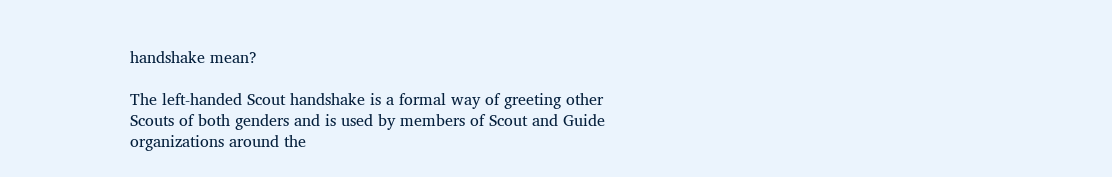handshake mean?

The left-handed Scout handshake is a formal way of greeting other Scouts of both genders and is used by members of Scout and Guide organizations around the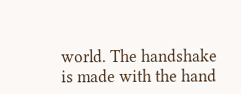world. The handshake is made with the hand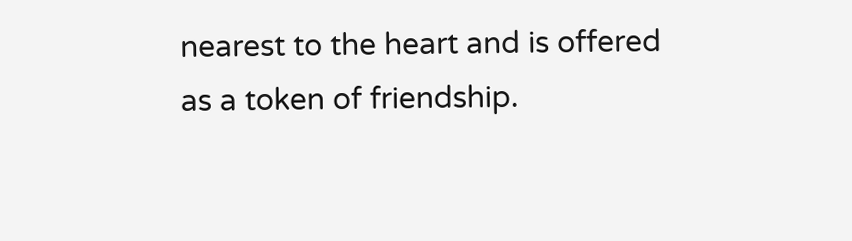nearest to the heart and is offered as a token of friendship.